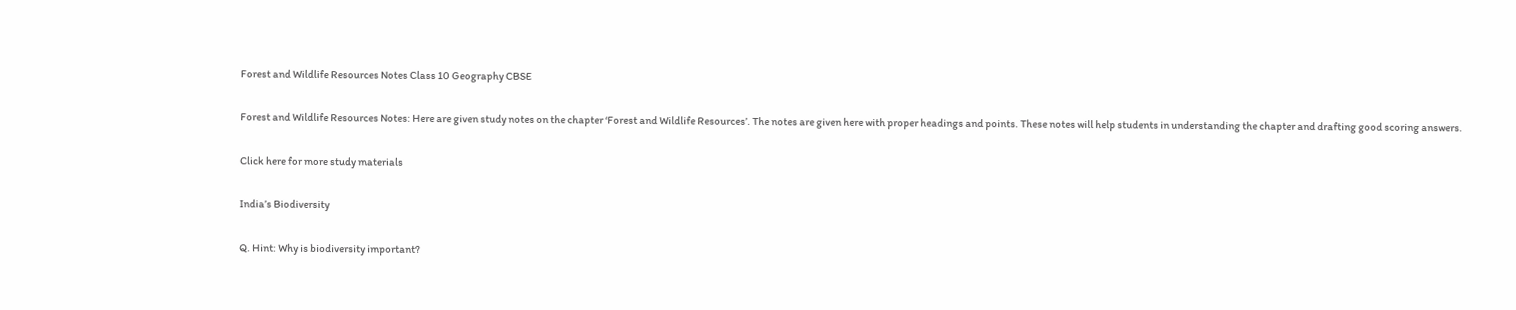Forest and Wildlife Resources Notes Class 10 Geography CBSE

Forest and Wildlife Resources Notes: Here are given study notes on the chapter ‘Forest and Wildlife Resources’. The notes are given here with proper headings and points. These notes will help students in understanding the chapter and drafting good scoring answers.

Click here for more study materials

India’s Biodiversity

Q. Hint: Why is biodiversity important?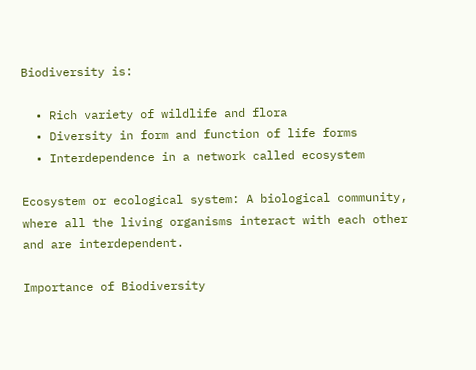Biodiversity is:

  • Rich variety of wildlife and flora
  • Diversity in form and function of life forms
  • Interdependence in a network called ecosystem

Ecosystem or ecological system: A biological community, where all the living organisms interact with each other and are interdependent.

Importance of Biodiversity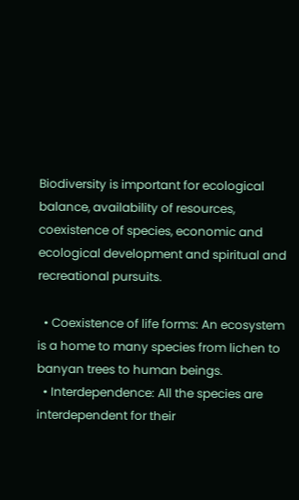Biodiversity is important for ecological balance, availability of resources, coexistence of species, economic and ecological development and spiritual and recreational pursuits.

  • Coexistence of life forms: An ecosystem is a home to many species from lichen to banyan trees to human beings.
  • Interdependence: All the species are interdependent for their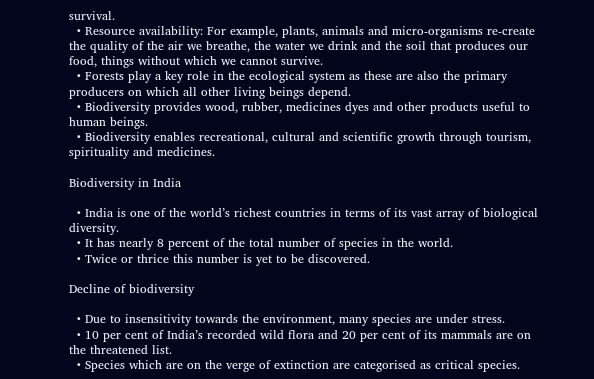survival.
  • Resource availability: For example, plants, animals and micro-organisms re-create the quality of the air we breathe, the water we drink and the soil that produces our food, things without which we cannot survive.
  • Forests play a key role in the ecological system as these are also the primary producers on which all other living beings depend.
  • Biodiversity provides wood, rubber, medicines dyes and other products useful to human beings.
  • Biodiversity enables recreational, cultural and scientific growth through tourism, spirituality and medicines.

Biodiversity in India

  • India is one of the world’s richest countries in terms of its vast array of biological diversity.
  • It has nearly 8 percent of the total number of species in the world.
  • Twice or thrice this number is yet to be discovered.

Decline of biodiversity

  • Due to insensitivity towards the environment, many species are under stress.
  • 10 per cent of India’s recorded wild flora and 20 per cent of its mammals are on the threatened list.
  • Species which are on the verge of extinction are categorised as critical species.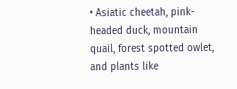• Asiatic cheetah, pink-headed duck, mountain quail, forest spotted owlet, and plants like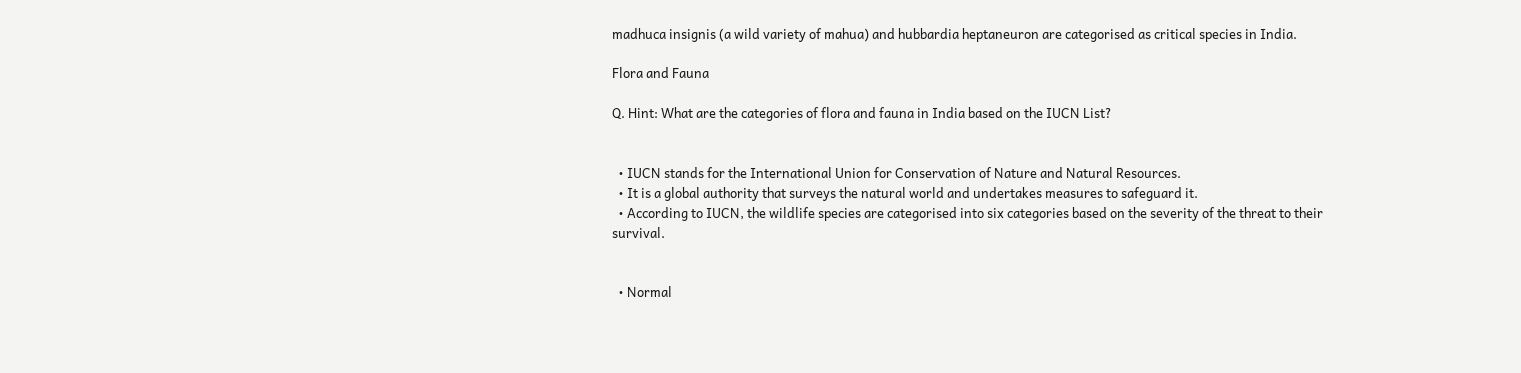madhuca insignis (a wild variety of mahua) and hubbardia heptaneuron are categorised as critical species in India.

Flora and Fauna

Q. Hint: What are the categories of flora and fauna in India based on the IUCN List?


  • IUCN stands for the International Union for Conservation of Nature and Natural Resources.
  • It is a global authority that surveys the natural world and undertakes measures to safeguard it.
  • According to IUCN, the wildlife species are categorised into six categories based on the severity of the threat to their survival.


  • Normal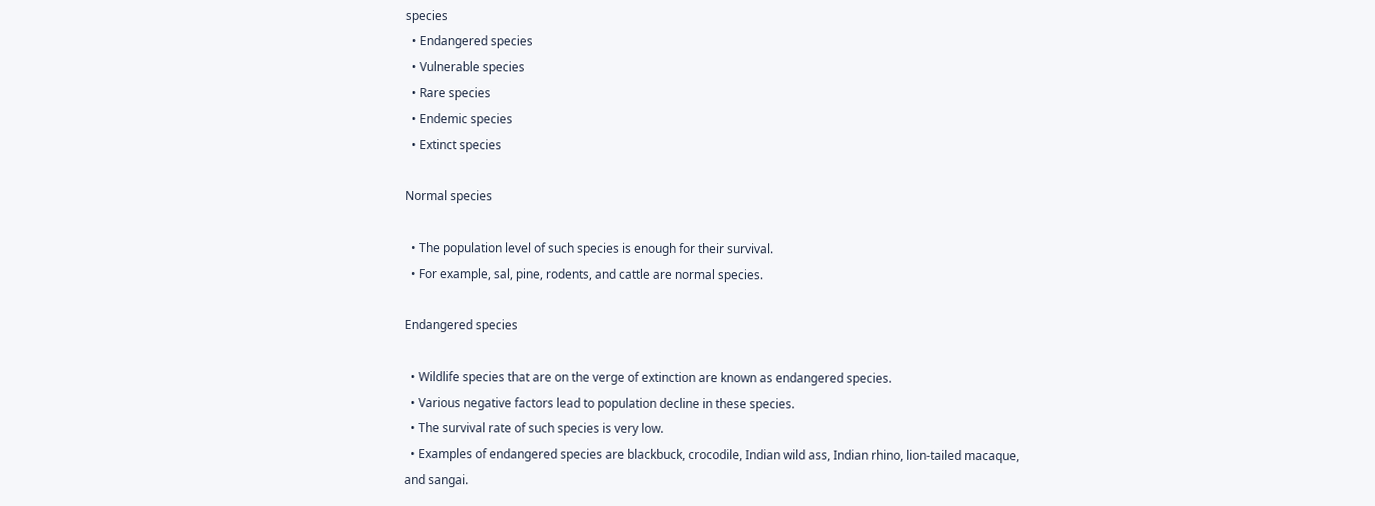species
  • Endangered species
  • Vulnerable species
  • Rare species
  • Endemic species
  • Extinct species

Normal species

  • The population level of such species is enough for their survival.
  • For example, sal, pine, rodents, and cattle are normal species.

Endangered species

  • Wildlife species that are on the verge of extinction are known as endangered species.
  • Various negative factors lead to population decline in these species.
  • The survival rate of such species is very low.
  • Examples of endangered species are blackbuck, crocodile, Indian wild ass, Indian rhino, lion-tailed macaque, and sangai.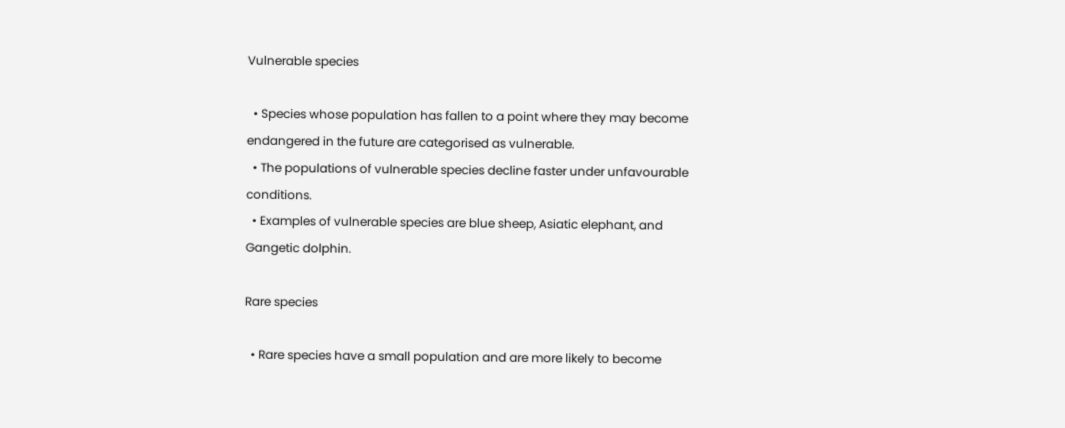Vulnerable species

  • Species whose population has fallen to a point where they may become endangered in the future are categorised as vulnerable.
  • The populations of vulnerable species decline faster under unfavourable conditions.
  • Examples of vulnerable species are blue sheep, Asiatic elephant, and Gangetic dolphin.

Rare species

  • Rare species have a small population and are more likely to become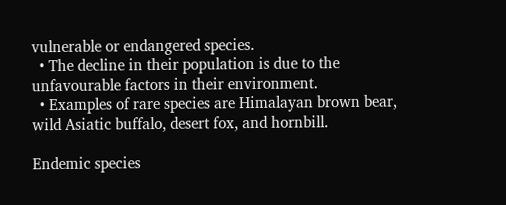vulnerable or endangered species.
  • The decline in their population is due to the unfavourable factors in their environment.
  • Examples of rare species are Himalayan brown bear, wild Asiatic buffalo, desert fox, and hornbill.

Endemic species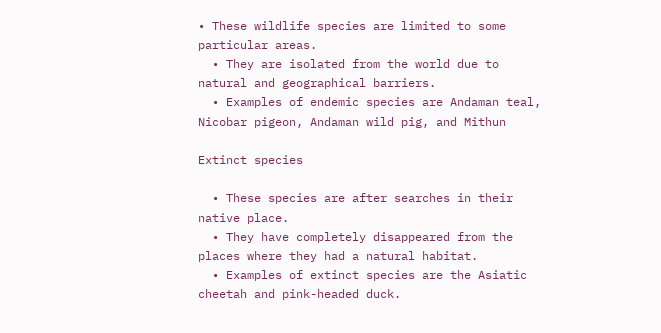• These wildlife species are limited to some particular areas.
  • They are isolated from the world due to natural and geographical barriers.
  • Examples of endemic species are Andaman teal, Nicobar pigeon, Andaman wild pig, and Mithun

Extinct species

  • These species are after searches in their native place.
  • They have completely disappeared from the places where they had a natural habitat.
  • Examples of extinct species are the Asiatic cheetah and pink-headed duck.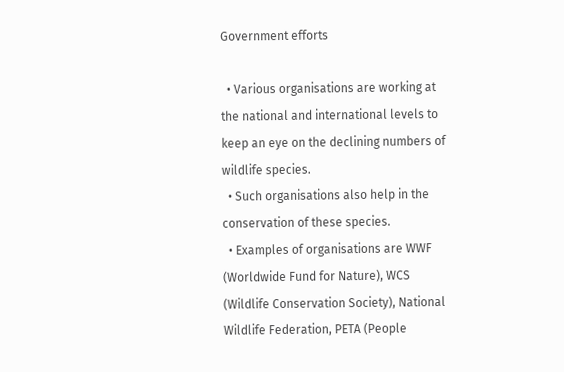Government efforts

  • Various organisations are working at the national and international levels to keep an eye on the declining numbers of wildlife species.
  • Such organisations also help in the conservation of these species.
  • Examples of organisations are WWF (Worldwide Fund for Nature), WCS (Wildlife Conservation Society), National Wildlife Federation, PETA (People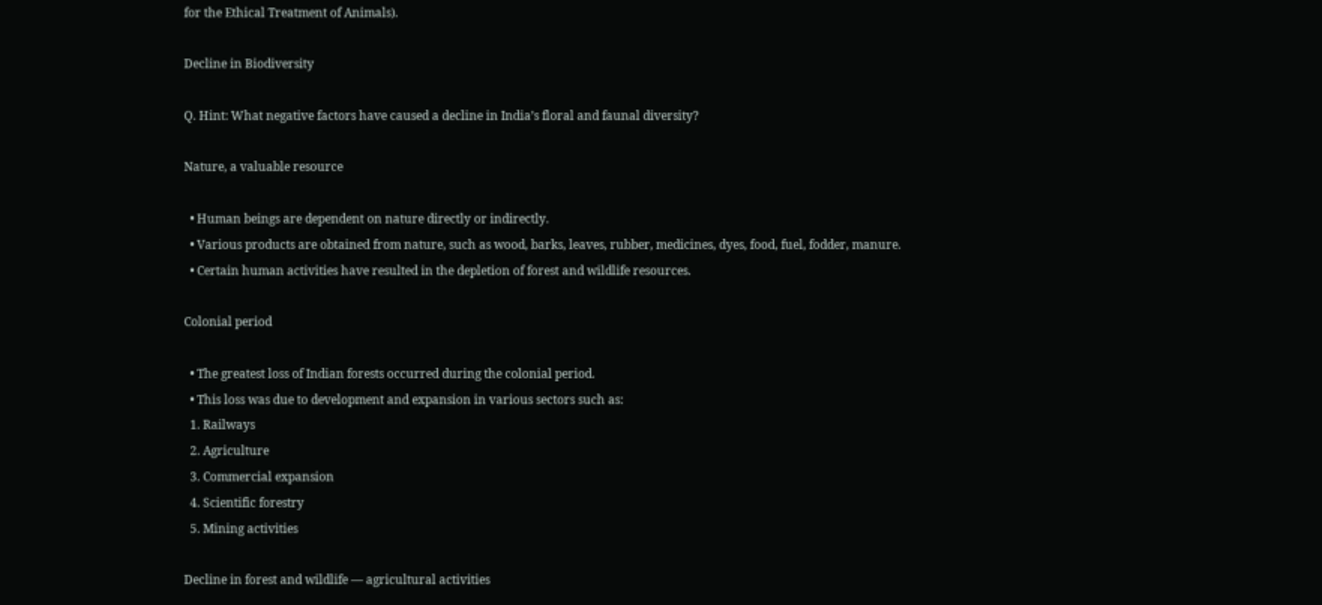for the Ethical Treatment of Animals).

Decline in Biodiversity

Q. Hint: What negative factors have caused a decline in India’s floral and faunal diversity?

Nature, a valuable resource

  • Human beings are dependent on nature directly or indirectly.
  • Various products are obtained from nature, such as wood, barks, leaves, rubber, medicines, dyes, food, fuel, fodder, manure.
  • Certain human activities have resulted in the depletion of forest and wildlife resources.

Colonial period

  • The greatest loss of Indian forests occurred during the colonial period.
  • This loss was due to development and expansion in various sectors such as:
  1. Railways
  2. Agriculture
  3. Commercial expansion
  4. Scientific forestry
  5. Mining activities

Decline in forest and wildlife — agricultural activities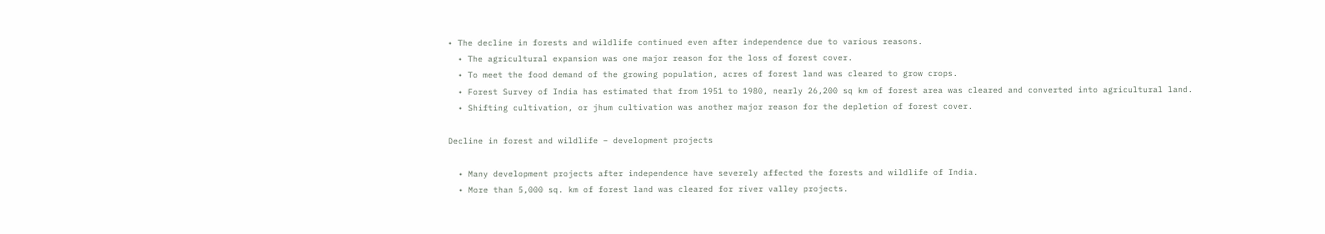• The decline in forests and wildlife continued even after independence due to various reasons.
  • The agricultural expansion was one major reason for the loss of forest cover.
  • To meet the food demand of the growing population, acres of forest land was cleared to grow crops.
  • Forest Survey of India has estimated that from 1951 to 1980, nearly 26,200 sq km of forest area was cleared and converted into agricultural land.
  • Shifting cultivation, or jhum cultivation was another major reason for the depletion of forest cover.

Decline in forest and wildlife – development projects

  • Many development projects after independence have severely affected the forests and wildlife of India.
  • More than 5,000 sq. km of forest land was cleared for river valley projects.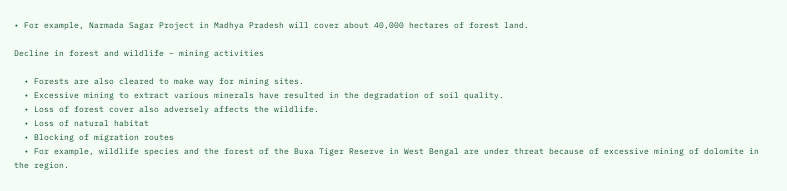• For example, Narmada Sagar Project in Madhya Pradesh will cover about 40,000 hectares of forest land.

Decline in forest and wildlife – mining activities

  • Forests are also cleared to make way for mining sites.
  • Excessive mining to extract various minerals have resulted in the degradation of soil quality.
  • Loss of forest cover also adversely affects the wildlife.
  • Loss of natural habitat
  • Blocking of migration routes
  • For example, wildlife species and the forest of the Buxa Tiger Reserve in West Bengal are under threat because of excessive mining of dolomite in the region.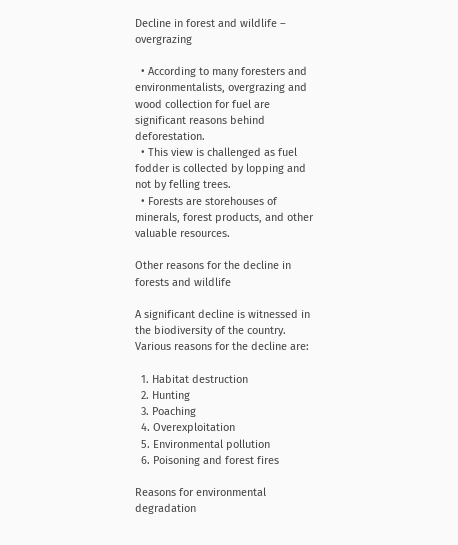Decline in forest and wildlife – overgrazing

  • According to many foresters and environmentalists, overgrazing and wood collection for fuel are significant reasons behind deforestation.
  • This view is challenged as fuel fodder is collected by lopping and not by felling trees.
  • Forests are storehouses of minerals, forest products, and other valuable resources.

Other reasons for the decline in forests and wildlife

A significant decline is witnessed in the biodiversity of the country. Various reasons for the decline are:

  1. Habitat destruction
  2. Hunting
  3. Poaching
  4. Overexploitation
  5. Environmental pollution
  6. Poisoning and forest fires

Reasons for environmental degradation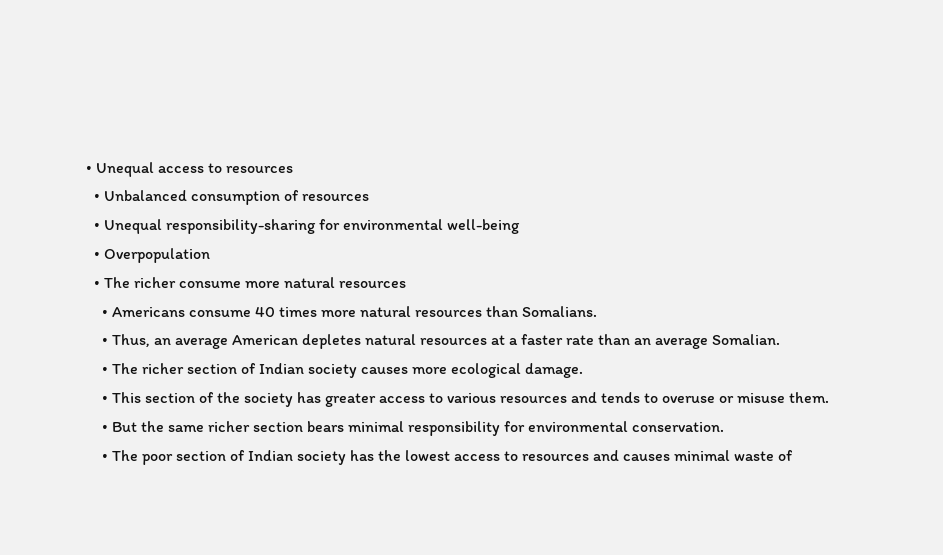• Unequal access to resources
  • Unbalanced consumption of resources
  • Unequal responsibility-sharing for environmental well-being
  • Overpopulation
  • The richer consume more natural resources
    • Americans consume 40 times more natural resources than Somalians.
    • Thus, an average American depletes natural resources at a faster rate than an average Somalian.
    • The richer section of Indian society causes more ecological damage.
    • This section of the society has greater access to various resources and tends to overuse or misuse them.
    • But the same richer section bears minimal responsibility for environmental conservation.
    • The poor section of Indian society has the lowest access to resources and causes minimal waste of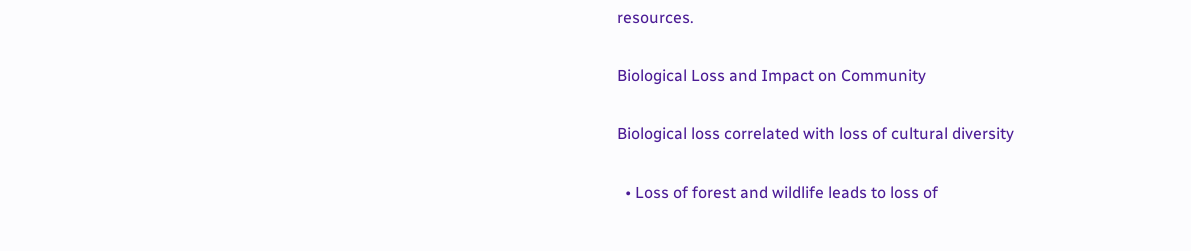resources.

Biological Loss and Impact on Community

Biological loss correlated with loss of cultural diversity

  • Loss of forest and wildlife leads to loss of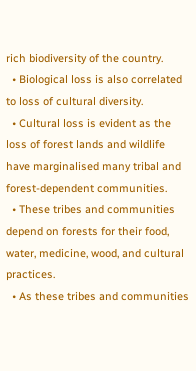rich biodiversity of the country.
  • Biological loss is also correlated to loss of cultural diversity.
  • Cultural loss is evident as the loss of forest lands and wildlife have marginalised many tribal and forest-dependent communities.
  • These tribes and communities depend on forests for their food, water, medicine, wood, and cultural practices.
  • As these tribes and communities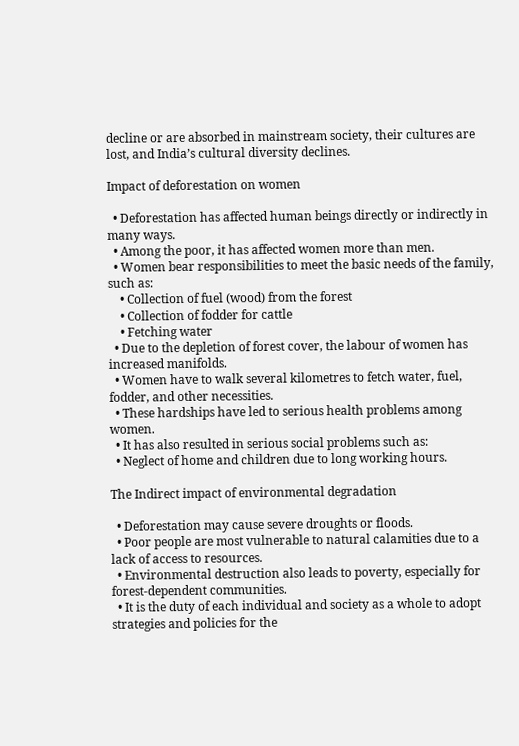decline or are absorbed in mainstream society, their cultures are lost, and India’s cultural diversity declines.

Impact of deforestation on women

  • Deforestation has affected human beings directly or indirectly in many ways.
  • Among the poor, it has affected women more than men.
  • Women bear responsibilities to meet the basic needs of the family, such as:
    • Collection of fuel (wood) from the forest
    • Collection of fodder for cattle
    • Fetching water
  • Due to the depletion of forest cover, the labour of women has increased manifolds.
  • Women have to walk several kilometres to fetch water, fuel, fodder, and other necessities.
  • These hardships have led to serious health problems among women.
  • It has also resulted in serious social problems such as:
  • Neglect of home and children due to long working hours.

The Indirect impact of environmental degradation

  • Deforestation may cause severe droughts or floods.
  • Poor people are most vulnerable to natural calamities due to a lack of access to resources.
  • Environmental destruction also leads to poverty, especially for forest-dependent communities.
  • It is the duty of each individual and society as a whole to adopt strategies and policies for the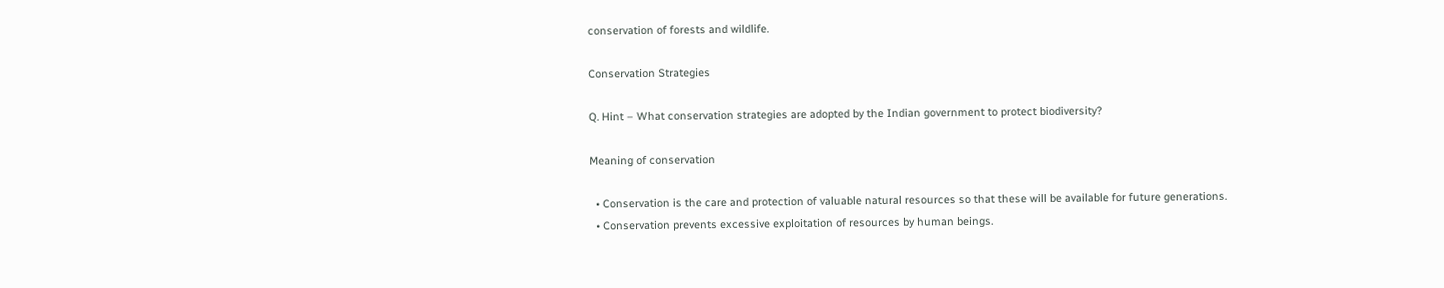conservation of forests and wildlife.

Conservation Strategies

Q. Hint – What conservation strategies are adopted by the Indian government to protect biodiversity?

Meaning of conservation

  • Conservation is the care and protection of valuable natural resources so that these will be available for future generations.
  • Conservation prevents excessive exploitation of resources by human beings.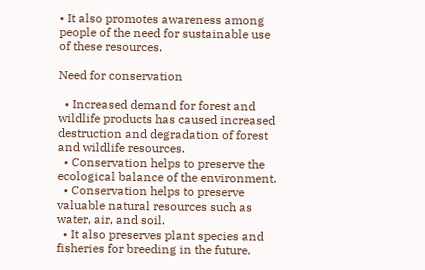• It also promotes awareness among people of the need for sustainable use of these resources.

Need for conservation

  • Increased demand for forest and wildlife products has caused increased destruction and degradation of forest and wildlife resources.
  • Conservation helps to preserve the ecological balance of the environment.
  • Conservation helps to preserve valuable natural resources such as water, air, and soil.
  • It also preserves plant species and fisheries for breeding in the future.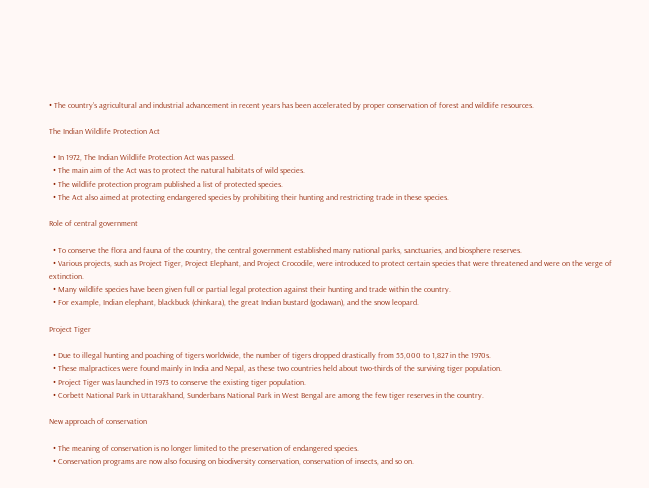• The country’s agricultural and industrial advancement in recent years has been accelerated by proper conservation of forest and wildlife resources.

The Indian Wildlife Protection Act

  • In 1972, The Indian Wildlife Protection Act was passed.
  • The main aim of the Act was to protect the natural habitats of wild species.
  • The wildlife protection program published a list of protected species.
  • The Act also aimed at protecting endangered species by prohibiting their hunting and restricting trade in these species.

Role of central government

  • To conserve the flora and fauna of the country, the central government established many national parks, sanctuaries, and biosphere reserves.
  • Various projects, such as Project Tiger, Project Elephant, and Project Crocodile, were introduced to protect certain species that were threatened and were on the verge of extinction.
  • Many wildlife species have been given full or partial legal protection against their hunting and trade within the country.
  • For example, Indian elephant, blackbuck (chinkara), the great Indian bustard (godawan), and the snow leopard.

Project Tiger

  • Due to illegal hunting and poaching of tigers worldwide, the number of tigers dropped drastically from 55,000 to 1,827 in the 1970s.
  • These malpractices were found mainly in India and Nepal, as these two countries held about two-thirds of the surviving tiger population.
  • Project Tiger was launched in 1973 to conserve the existing tiger population.
  • Corbett National Park in Uttarakhand, Sunderbans National Park in West Bengal are among the few tiger reserves in the country.

New approach of conservation

  • The meaning of conservation is no longer limited to the preservation of endangered species.
  • Conservation programs are now also focusing on biodiversity conservation, conservation of insects, and so on.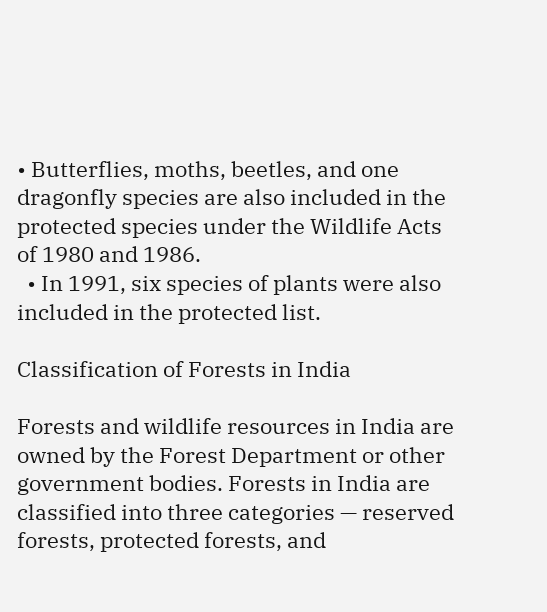• Butterflies, moths, beetles, and one dragonfly species are also included in the protected species under the Wildlife Acts of 1980 and 1986.
  • In 1991, six species of plants were also included in the protected list.

Classification of Forests in India

Forests and wildlife resources in India are owned by the Forest Department or other government bodies. Forests in India are classified into three categories — reserved forests, protected forests, and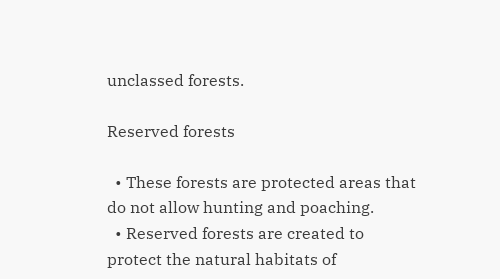unclassed forests.

Reserved forests

  • These forests are protected areas that do not allow hunting and poaching.
  • Reserved forests are created to protect the natural habitats of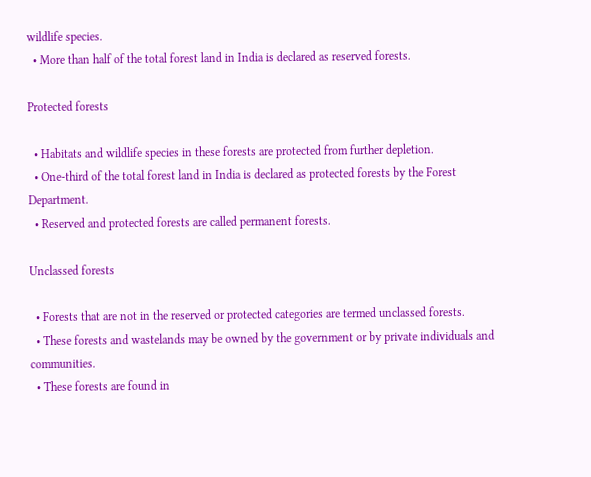wildlife species.
  • More than half of the total forest land in India is declared as reserved forests.

Protected forests

  • Habitats and wildlife species in these forests are protected from further depletion.
  • One-third of the total forest land in India is declared as protected forests by the Forest Department.
  • Reserved and protected forests are called permanent forests.

Unclassed forests

  • Forests that are not in the reserved or protected categories are termed unclassed forests.
  • These forests and wastelands may be owned by the government or by private individuals and communities.
  • These forests are found in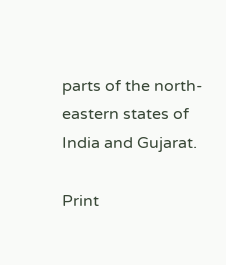parts of the north-eastern states of India and Gujarat.

Print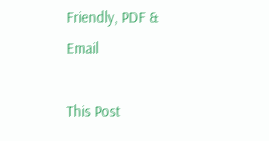Friendly, PDF & Email

This Post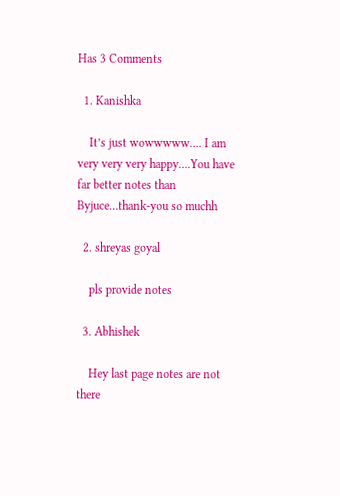Has 3 Comments

  1. Kanishka

    It’s just wowwwww…. I am very very very happy….You have far better notes than Byjuce…thank-you so muchh

  2. shreyas goyal

    pls provide notes

  3. Abhishek

    Hey last page notes are not there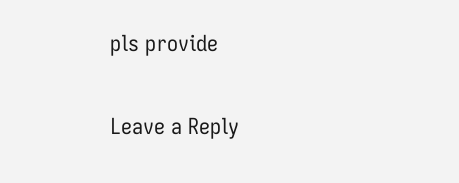pls provide

Leave a Reply